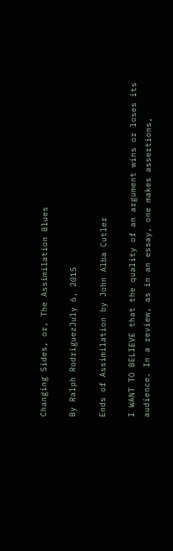Changing Sides, or, The Assimilation Blues

By Ralph RodriguezJuly 6, 2015

Ends of Assimilation by John Alba Cutler

I WANT TO BELIEVE that the quality of an argument wins or loses its audience. In a review, as in an essay, one makes assertions,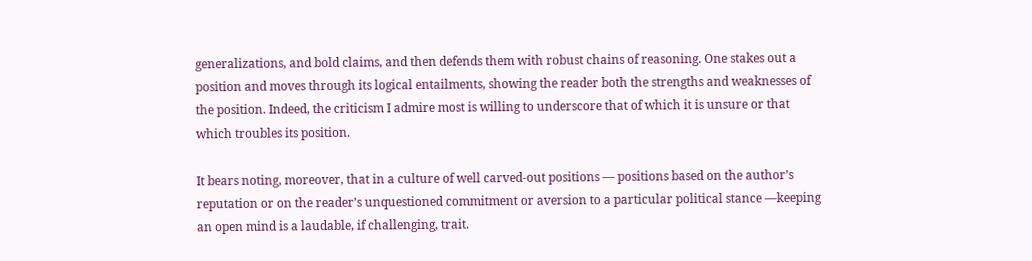generalizations, and bold claims, and then defends them with robust chains of reasoning. One stakes out a position and moves through its logical entailments, showing the reader both the strengths and weaknesses of the position. Indeed, the criticism I admire most is willing to underscore that of which it is unsure or that which troubles its position.

It bears noting, moreover, that in a culture of well carved-out positions — positions based on the author’s reputation or on the reader’s unquestioned commitment or aversion to a particular political stance —keeping an open mind is a laudable, if challenging, trait.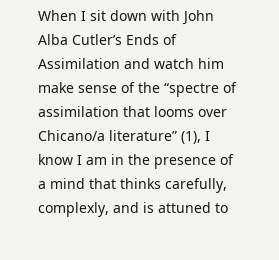When I sit down with John Alba Cutler’s Ends of Assimilation and watch him make sense of the “spectre of assimilation that looms over Chicano/a literature” (1), I know I am in the presence of a mind that thinks carefully, complexly, and is attuned to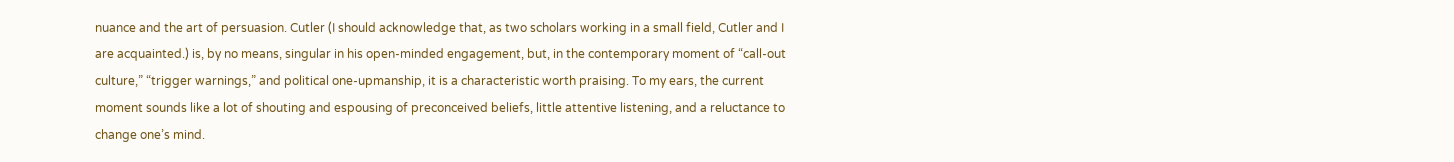nuance and the art of persuasion. Cutler (I should acknowledge that, as two scholars working in a small field, Cutler and I are acquainted.) is, by no means, singular in his open-minded engagement, but, in the contemporary moment of “call-out culture,” “trigger warnings,” and political one-upmanship, it is a characteristic worth praising. To my ears, the current moment sounds like a lot of shouting and espousing of preconceived beliefs, little attentive listening, and a reluctance to change one’s mind.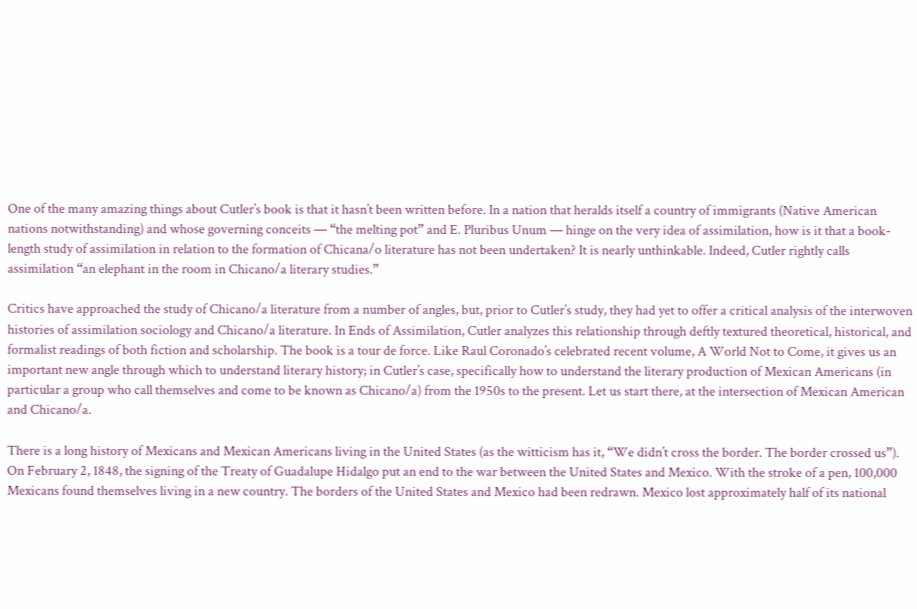One of the many amazing things about Cutler’s book is that it hasn’t been written before. In a nation that heralds itself a country of immigrants (Native American nations notwithstanding) and whose governing conceits — “the melting pot” and E. Pluribus Unum — hinge on the very idea of assimilation, how is it that a book-length study of assimilation in relation to the formation of Chicana/o literature has not been undertaken? It is nearly unthinkable. Indeed, Cutler rightly calls assimilation “an elephant in the room in Chicano/a literary studies.”

Critics have approached the study of Chicano/a literature from a number of angles, but, prior to Cutler’s study, they had yet to offer a critical analysis of the interwoven histories of assimilation sociology and Chicano/a literature. In Ends of Assimilation, Cutler analyzes this relationship through deftly textured theoretical, historical, and formalist readings of both fiction and scholarship. The book is a tour de force. Like Raul Coronado’s celebrated recent volume, A World Not to Come, it gives us an important new angle through which to understand literary history; in Cutler’s case, specifically how to understand the literary production of Mexican Americans (in particular a group who call themselves and come to be known as Chicano/a) from the 1950s to the present. Let us start there, at the intersection of Mexican American and Chicano/a.

There is a long history of Mexicans and Mexican Americans living in the United States (as the witticism has it, “We didn’t cross the border. The border crossed us”). On February 2, 1848, the signing of the Treaty of Guadalupe Hidalgo put an end to the war between the United States and Mexico. With the stroke of a pen, 100,000 Mexicans found themselves living in a new country. The borders of the United States and Mexico had been redrawn. Mexico lost approximately half of its national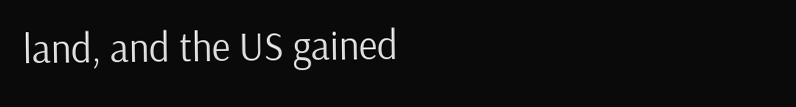land, and the US gained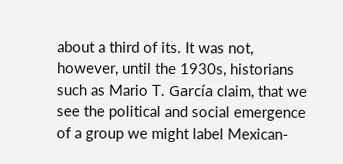about a third of its. It was not, however, until the 1930s, historians such as Mario T. García claim, that we see the political and social emergence of a group we might label Mexican-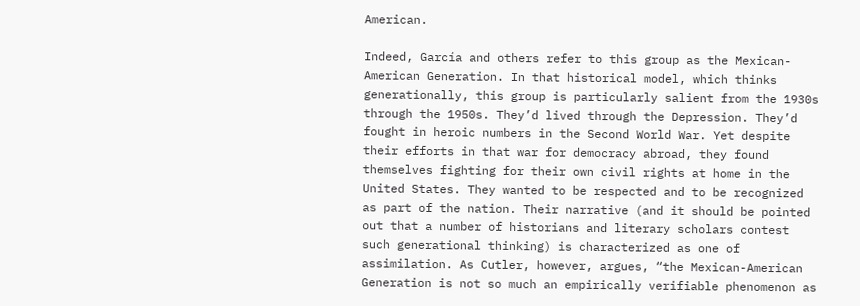American.

Indeed, García and others refer to this group as the Mexican-American Generation. In that historical model, which thinks generationally, this group is particularly salient from the 1930s through the 1950s. They’d lived through the Depression. They’d fought in heroic numbers in the Second World War. Yet despite their efforts in that war for democracy abroad, they found themselves fighting for their own civil rights at home in the United States. They wanted to be respected and to be recognized as part of the nation. Their narrative (and it should be pointed out that a number of historians and literary scholars contest such generational thinking) is characterized as one of assimilation. As Cutler, however, argues, “the Mexican-American Generation is not so much an empirically verifiable phenomenon as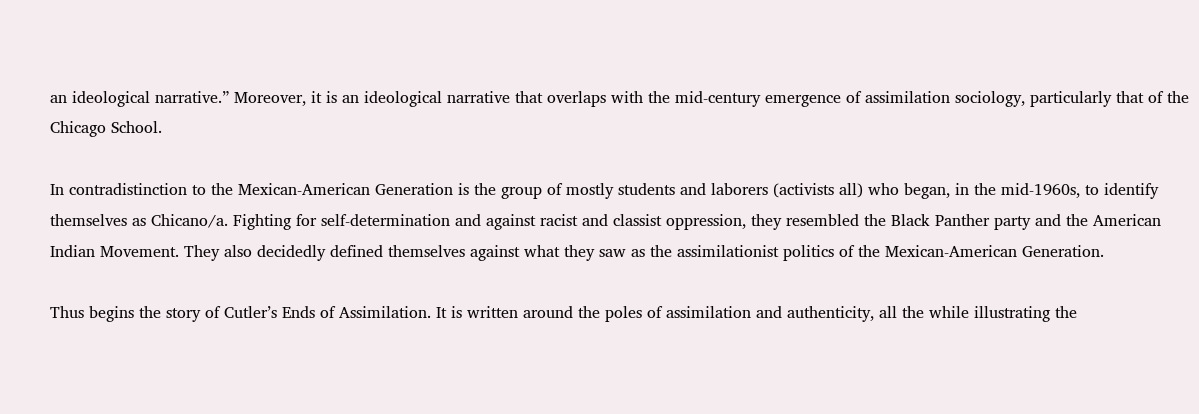an ideological narrative.” Moreover, it is an ideological narrative that overlaps with the mid-century emergence of assimilation sociology, particularly that of the Chicago School.

In contradistinction to the Mexican-American Generation is the group of mostly students and laborers (activists all) who began, in the mid-1960s, to identify themselves as Chicano/a. Fighting for self-determination and against racist and classist oppression, they resembled the Black Panther party and the American Indian Movement. They also decidedly defined themselves against what they saw as the assimilationist politics of the Mexican-American Generation.

Thus begins the story of Cutler’s Ends of Assimilation. It is written around the poles of assimilation and authenticity, all the while illustrating the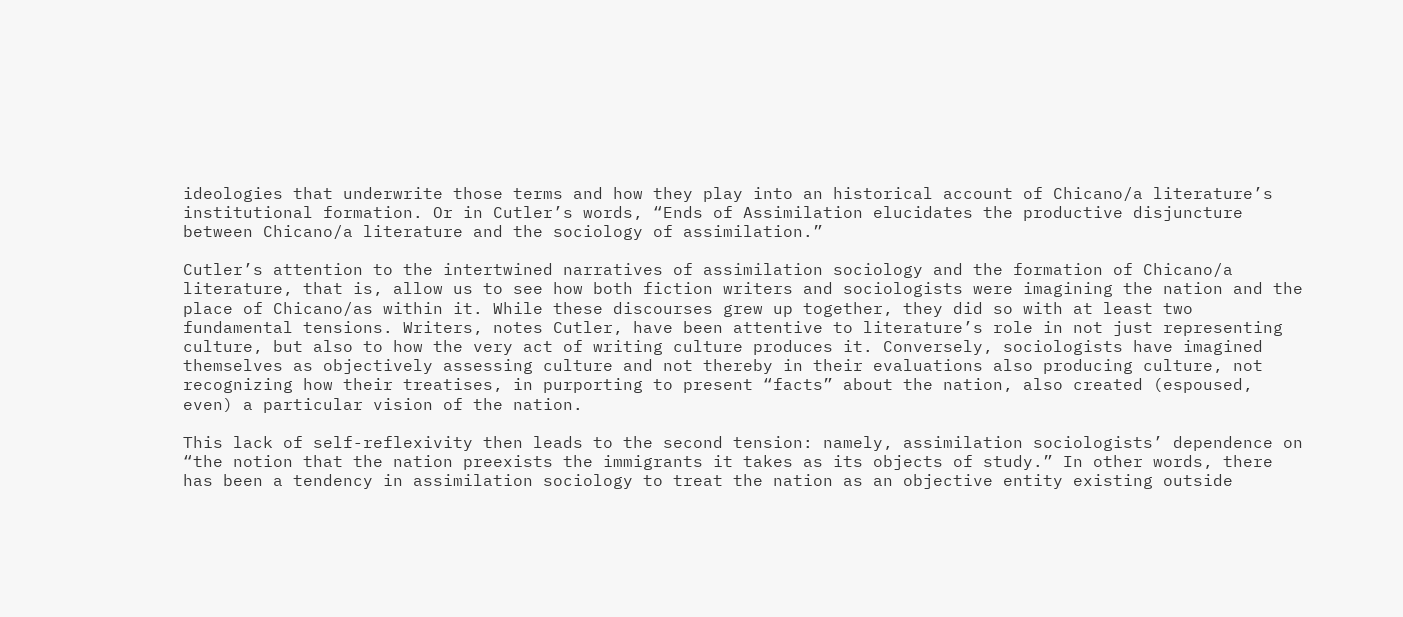ideologies that underwrite those terms and how they play into an historical account of Chicano/a literature’s institutional formation. Or in Cutler’s words, “Ends of Assimilation elucidates the productive disjuncture between Chicano/a literature and the sociology of assimilation.”

Cutler’s attention to the intertwined narratives of assimilation sociology and the formation of Chicano/a literature, that is, allow us to see how both fiction writers and sociologists were imagining the nation and the place of Chicano/as within it. While these discourses grew up together, they did so with at least two fundamental tensions. Writers, notes Cutler, have been attentive to literature’s role in not just representing culture, but also to how the very act of writing culture produces it. Conversely, sociologists have imagined themselves as objectively assessing culture and not thereby in their evaluations also producing culture, not recognizing how their treatises, in purporting to present “facts” about the nation, also created (espoused, even) a particular vision of the nation.

This lack of self-reflexivity then leads to the second tension: namely, assimilation sociologists’ dependence on “the notion that the nation preexists the immigrants it takes as its objects of study.” In other words, there has been a tendency in assimilation sociology to treat the nation as an objective entity existing outside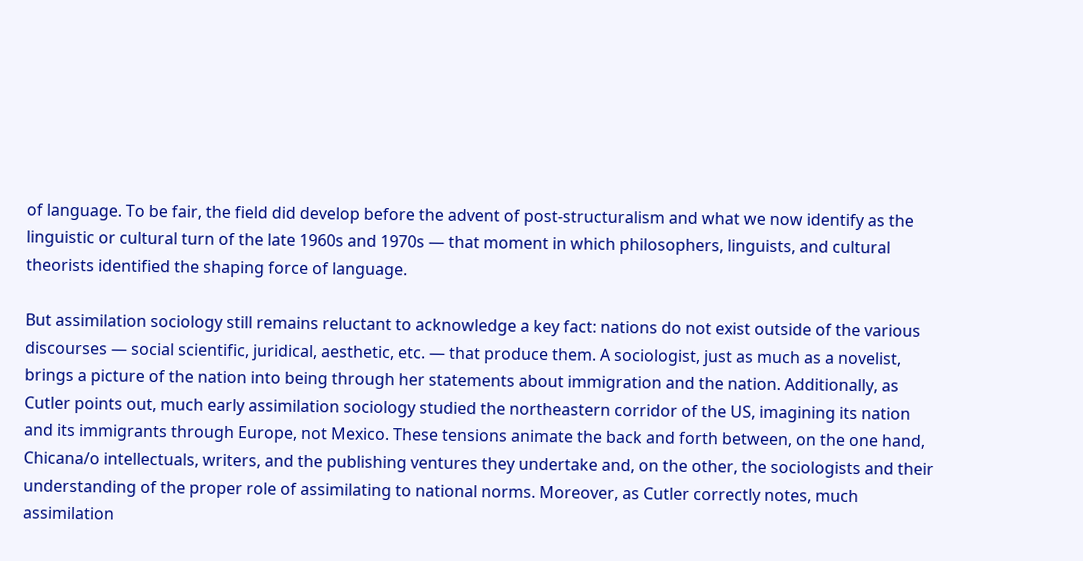of language. To be fair, the field did develop before the advent of post-structuralism and what we now identify as the linguistic or cultural turn of the late 1960s and 1970s — that moment in which philosophers, linguists, and cultural theorists identified the shaping force of language.

But assimilation sociology still remains reluctant to acknowledge a key fact: nations do not exist outside of the various discourses — social scientific, juridical, aesthetic, etc. — that produce them. A sociologist, just as much as a novelist, brings a picture of the nation into being through her statements about immigration and the nation. Additionally, as Cutler points out, much early assimilation sociology studied the northeastern corridor of the US, imagining its nation and its immigrants through Europe, not Mexico. These tensions animate the back and forth between, on the one hand, Chicana/o intellectuals, writers, and the publishing ventures they undertake and, on the other, the sociologists and their understanding of the proper role of assimilating to national norms. Moreover, as Cutler correctly notes, much assimilation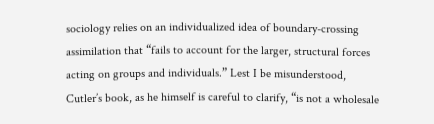sociology relies on an individualized idea of boundary-crossing assimilation that “fails to account for the larger, structural forces acting on groups and individuals.” Lest I be misunderstood, Cutler’s book, as he himself is careful to clarify, “is not a wholesale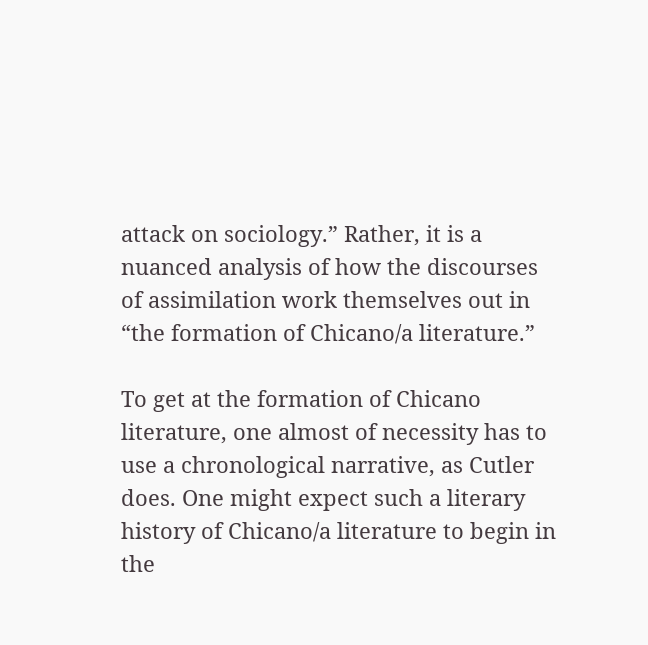attack on sociology.” Rather, it is a nuanced analysis of how the discourses of assimilation work themselves out in “the formation of Chicano/a literature.”

To get at the formation of Chicano literature, one almost of necessity has to use a chronological narrative, as Cutler does. One might expect such a literary history of Chicano/a literature to begin in the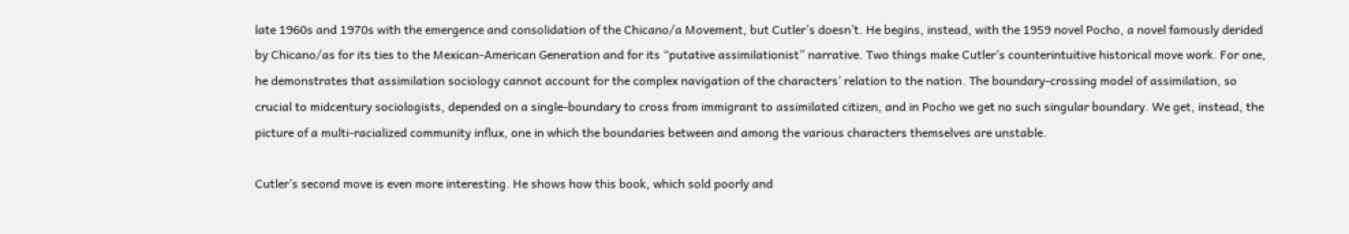late 1960s and 1970s with the emergence and consolidation of the Chicano/a Movement, but Cutler’s doesn’t. He begins, instead, with the 1959 novel Pocho, a novel famously derided by Chicano/as for its ties to the Mexican-American Generation and for its “putative assimilationist” narrative. Two things make Cutler’s counterintuitive historical move work. For one, he demonstrates that assimilation sociology cannot account for the complex navigation of the characters’ relation to the nation. The boundary-crossing model of assimilation, so crucial to midcentury sociologists, depended on a single-boundary to cross from immigrant to assimilated citizen, and in Pocho we get no such singular boundary. We get, instead, the picture of a multi-racialized community influx, one in which the boundaries between and among the various characters themselves are unstable.

Cutler’s second move is even more interesting. He shows how this book, which sold poorly and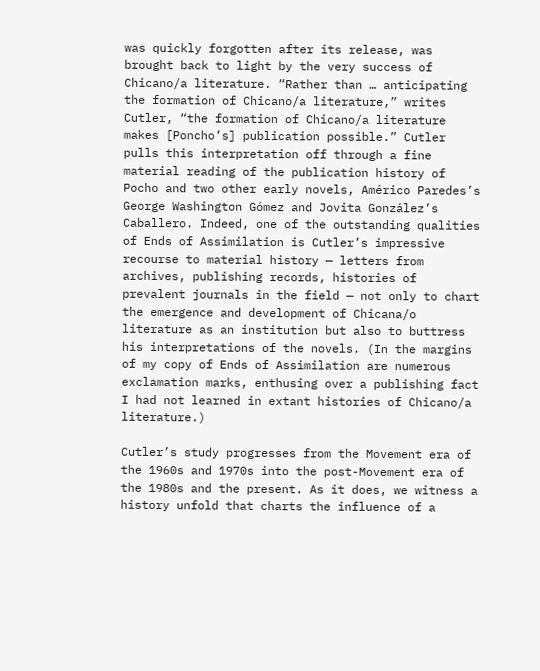was quickly forgotten after its release, was brought back to light by the very success of Chicano/a literature. “Rather than … anticipating the formation of Chicano/a literature,” writes Cutler, “the formation of Chicano/a literature makes [Poncho’s] publication possible.” Cutler pulls this interpretation off through a fine material reading of the publication history of Pocho and two other early novels, Américo Paredes’s George Washington Gómez and Jovita González’s Caballero. Indeed, one of the outstanding qualities of Ends of Assimilation is Cutler’s impressive recourse to material history — letters from archives, publishing records, histories of prevalent journals in the field — not only to chart the emergence and development of Chicana/o literature as an institution but also to buttress his interpretations of the novels. (In the margins of my copy of Ends of Assimilation are numerous exclamation marks, enthusing over a publishing fact I had not learned in extant histories of Chicano/a literature.)

Cutler’s study progresses from the Movement era of the 1960s and 1970s into the post-Movement era of the 1980s and the present. As it does, we witness a history unfold that charts the influence of a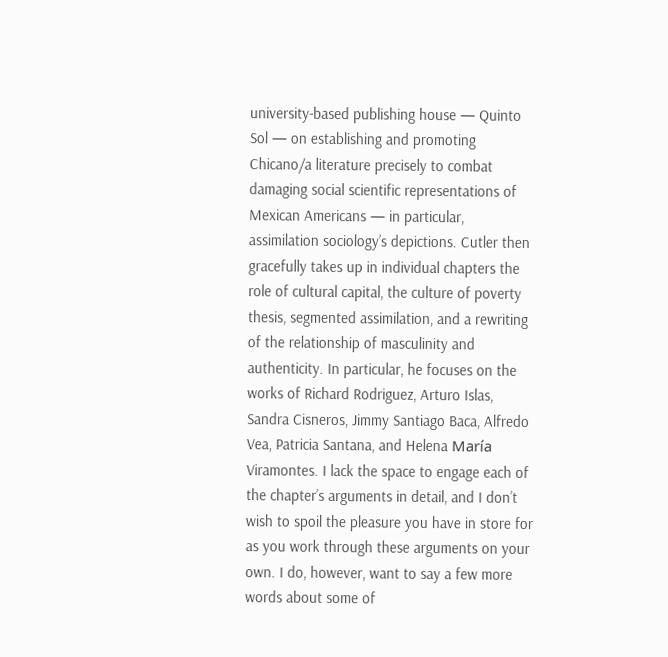university-based publishing house — Quinto Sol — on establishing and promoting Chicano/a literature precisely to combat damaging social scientific representations of Mexican Americans — in particular, assimilation sociology’s depictions. Cutler then gracefully takes up in individual chapters the role of cultural capital, the culture of poverty thesis, segmented assimilation, and a rewriting of the relationship of masculinity and authenticity. In particular, he focuses on the works of Richard Rodriguez, Arturo Islas, Sandra Cisneros, Jimmy Santiago Baca, Alfredo Vea, Patricia Santana, and Helena María Viramontes. I lack the space to engage each of the chapter’s arguments in detail, and I don’t wish to spoil the pleasure you have in store for as you work through these arguments on your own. I do, however, want to say a few more words about some of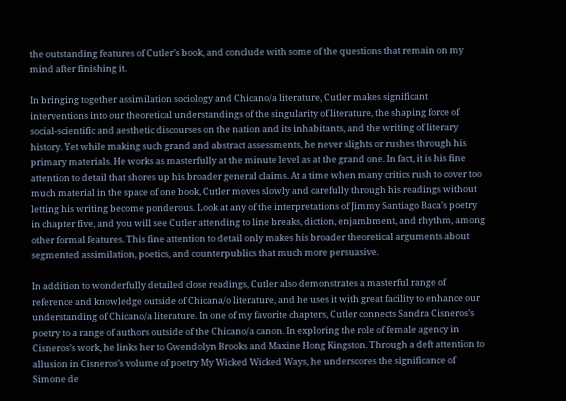the outstanding features of Cutler’s book, and conclude with some of the questions that remain on my mind after finishing it.

In bringing together assimilation sociology and Chicano/a literature, Cutler makes significant interventions into our theoretical understandings of the singularity of literature, the shaping force of social-scientific and aesthetic discourses on the nation and its inhabitants, and the writing of literary history. Yet while making such grand and abstract assessments, he never slights or rushes through his primary materials. He works as masterfully at the minute level as at the grand one. In fact, it is his fine attention to detail that shores up his broader general claims. At a time when many critics rush to cover too much material in the space of one book, Cutler moves slowly and carefully through his readings without letting his writing become ponderous. Look at any of the interpretations of Jimmy Santiago Baca’s poetry in chapter five, and you will see Cutler attending to line breaks, diction, enjambment, and rhythm, among other formal features. This fine attention to detail only makes his broader theoretical arguments about segmented assimilation, poetics, and counterpublics that much more persuasive.

In addition to wonderfully detailed close readings, Cutler also demonstrates a masterful range of reference and knowledge outside of Chicana/o literature, and he uses it with great facility to enhance our understanding of Chicano/a literature. In one of my favorite chapters, Cutler connects Sandra Cisneros’s poetry to a range of authors outside of the Chicano/a canon. In exploring the role of female agency in Cisneros’s work, he links her to Gwendolyn Brooks and Maxine Hong Kingston. Through a deft attention to allusion in Cisneros’s volume of poetry My Wicked Wicked Ways, he underscores the significance of Simone de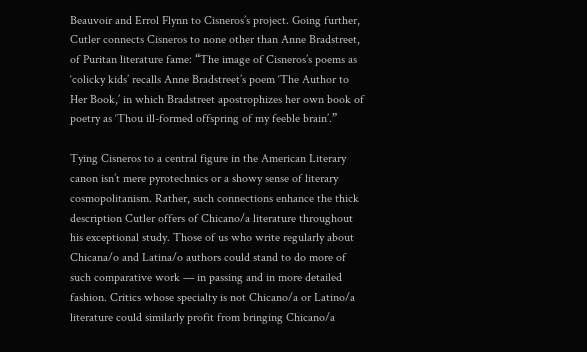Beauvoir and Errol Flynn to Cisneros’s project. Going further, Cutler connects Cisneros to none other than Anne Bradstreet, of Puritan literature fame: “The image of Cisneros’s poems as ‘colicky kids’ recalls Anne Bradstreet’s poem ‘The Author to Her Book,’ in which Bradstreet apostrophizes her own book of poetry as ‘Thou ill-formed offspring of my feeble brain’.”

Tying Cisneros to a central figure in the American Literary canon isn’t mere pyrotechnics or a showy sense of literary cosmopolitanism. Rather, such connections enhance the thick description Cutler offers of Chicano/a literature throughout his exceptional study. Those of us who write regularly about Chicana/o and Latina/o authors could stand to do more of such comparative work — in passing and in more detailed fashion. Critics whose specialty is not Chicano/a or Latino/a literature could similarly profit from bringing Chicano/a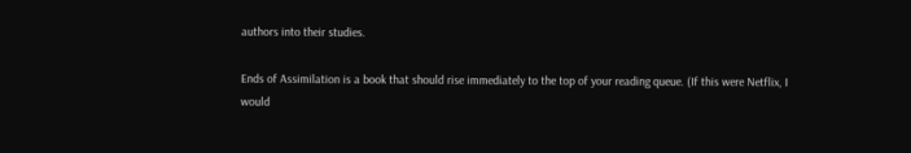authors into their studies.

Ends of Assimilation is a book that should rise immediately to the top of your reading queue. (If this were Netflix, I would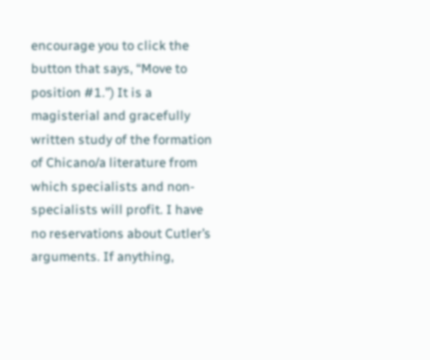encourage you to click the button that says, “Move to position #1.”) It is a magisterial and gracefully written study of the formation of Chicano/a literature from which specialists and non-specialists will profit. I have no reservations about Cutler’s arguments. If anything,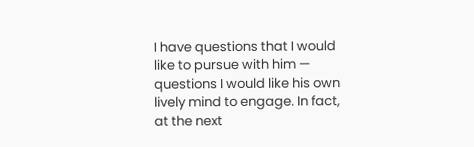I have questions that I would like to pursue with him — questions I would like his own lively mind to engage. In fact, at the next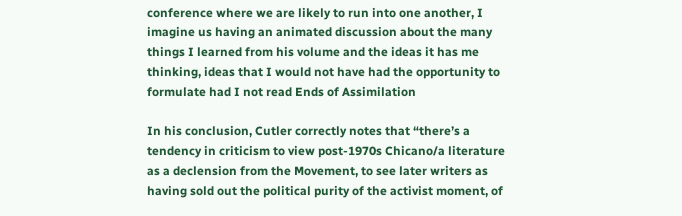conference where we are likely to run into one another, I imagine us having an animated discussion about the many things I learned from his volume and the ideas it has me thinking, ideas that I would not have had the opportunity to formulate had I not read Ends of Assimilation

In his conclusion, Cutler correctly notes that “there’s a tendency in criticism to view post-1970s Chicano/a literature as a declension from the Movement, to see later writers as having sold out the political purity of the activist moment, of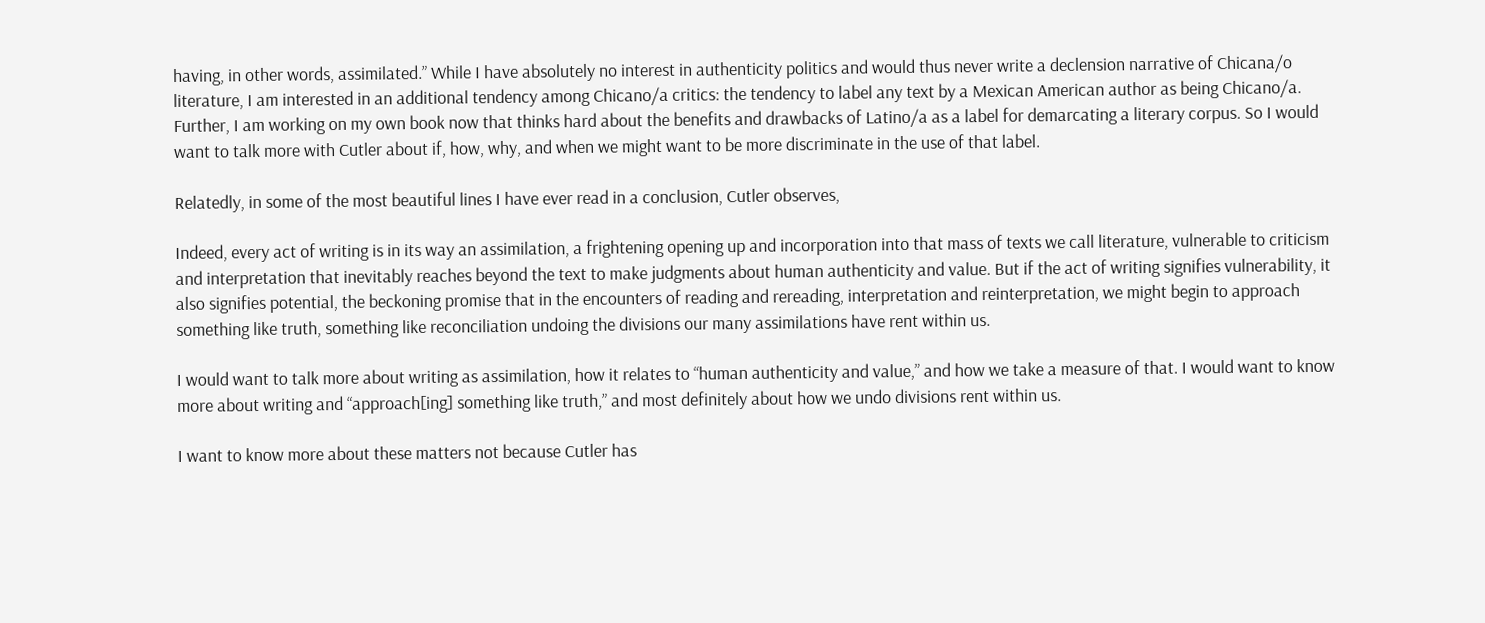having, in other words, assimilated.” While I have absolutely no interest in authenticity politics and would thus never write a declension narrative of Chicana/o literature, I am interested in an additional tendency among Chicano/a critics: the tendency to label any text by a Mexican American author as being Chicano/a. Further, I am working on my own book now that thinks hard about the benefits and drawbacks of Latino/a as a label for demarcating a literary corpus. So I would want to talk more with Cutler about if, how, why, and when we might want to be more discriminate in the use of that label.

Relatedly, in some of the most beautiful lines I have ever read in a conclusion, Cutler observes,

Indeed, every act of writing is in its way an assimilation, a frightening opening up and incorporation into that mass of texts we call literature, vulnerable to criticism and interpretation that inevitably reaches beyond the text to make judgments about human authenticity and value. But if the act of writing signifies vulnerability, it also signifies potential, the beckoning promise that in the encounters of reading and rereading, interpretation and reinterpretation, we might begin to approach something like truth, something like reconciliation undoing the divisions our many assimilations have rent within us.

I would want to talk more about writing as assimilation, how it relates to “human authenticity and value,” and how we take a measure of that. I would want to know more about writing and “approach[ing] something like truth,” and most definitely about how we undo divisions rent within us.

I want to know more about these matters not because Cutler has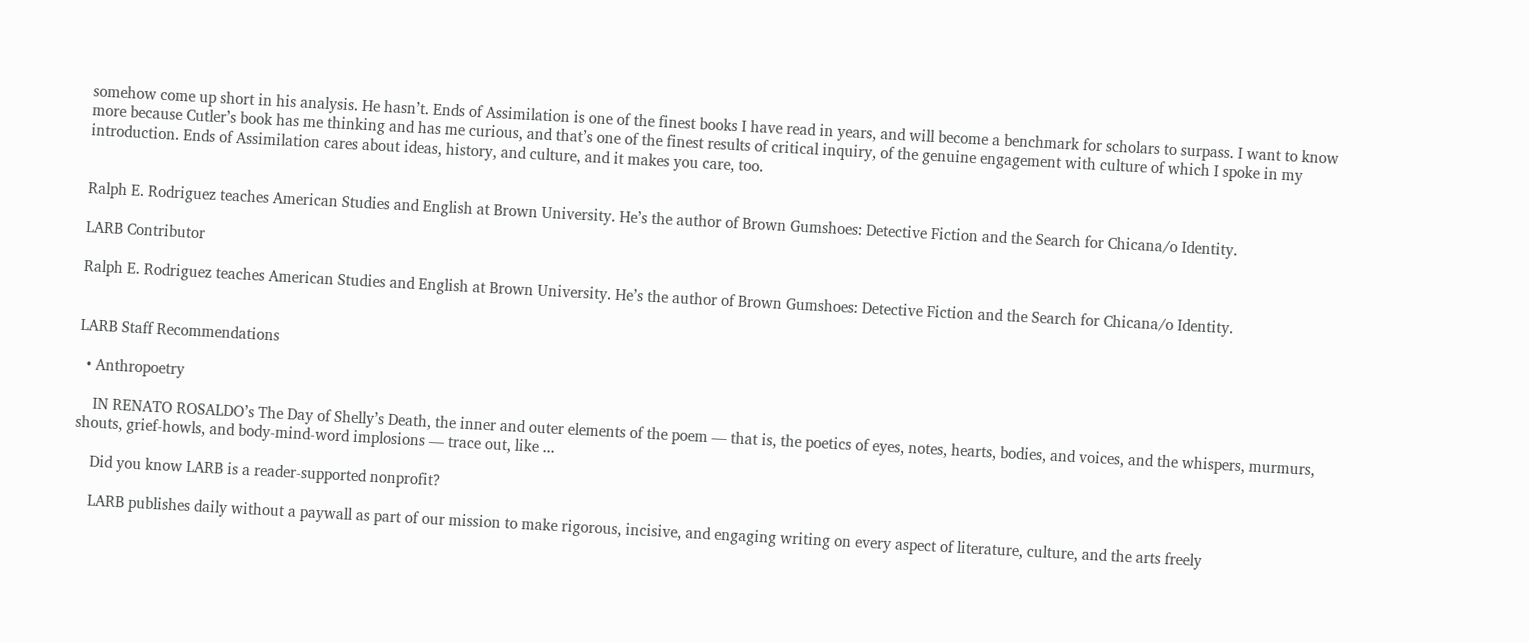somehow come up short in his analysis. He hasn’t. Ends of Assimilation is one of the finest books I have read in years, and will become a benchmark for scholars to surpass. I want to know more because Cutler’s book has me thinking and has me curious, and that’s one of the finest results of critical inquiry, of the genuine engagement with culture of which I spoke in my introduction. Ends of Assimilation cares about ideas, history, and culture, and it makes you care, too.


Ralph E. Rodriguez teaches American Studies and English at Brown University. He’s the author of Brown Gumshoes: Detective Fiction and the Search for Chicana/o Identity.

LARB Contributor

Ralph E. Rodriguez teaches American Studies and English at Brown University. He’s the author of Brown Gumshoes: Detective Fiction and the Search for Chicana/o Identity.


LARB Staff Recommendations

  • Anthropoetry

    IN RENATO ROSALDO’s The Day of Shelly’s Death, the inner and outer elements of the poem — that is, the poetics of eyes, notes, hearts, bodies, and voices, and the whispers, murmurs, shouts, grief-howls, and body-mind-word implosions — trace out, like ...

    Did you know LARB is a reader-supported nonprofit?

    LARB publishes daily without a paywall as part of our mission to make rigorous, incisive, and engaging writing on every aspect of literature, culture, and the arts freely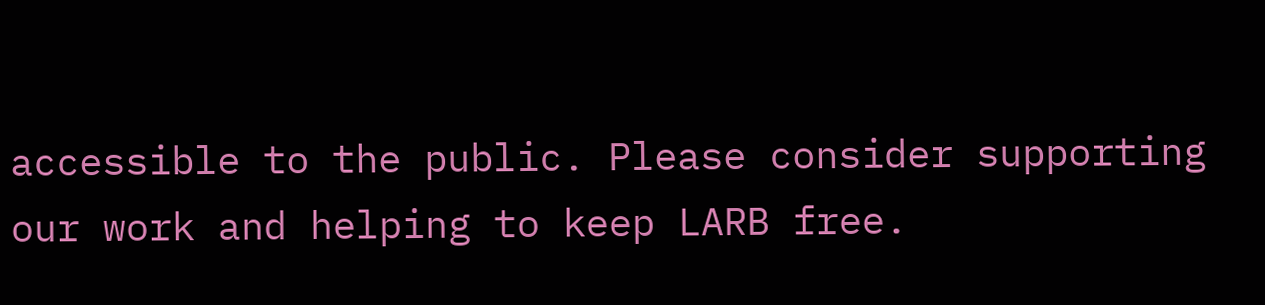accessible to the public. Please consider supporting our work and helping to keep LARB free.